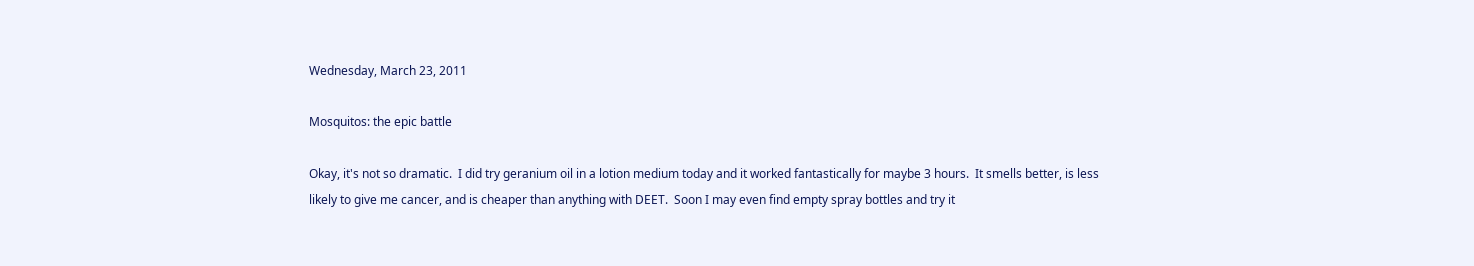Wednesday, March 23, 2011

Mosquitos: the epic battle

Okay, it's not so dramatic.  I did try geranium oil in a lotion medium today and it worked fantastically for maybe 3 hours.  It smells better, is less likely to give me cancer, and is cheaper than anything with DEET.  Soon I may even find empty spray bottles and try it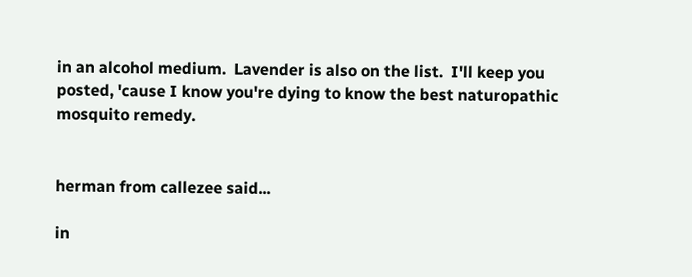in an alcohol medium.  Lavender is also on the list.  I'll keep you posted, 'cause I know you're dying to know the best naturopathic mosquito remedy.


herman from callezee said...

in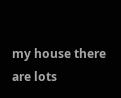my house there are lots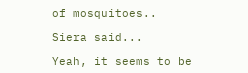of mosquitoes..

Siera said...

Yeah, it seems to be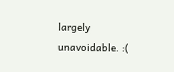largely unavoidable. :(